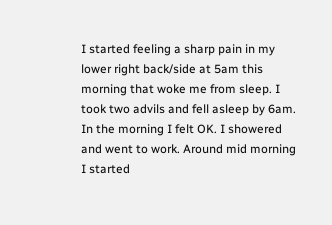I started feeling a sharp pain in my lower right back/side at 5am this morning that woke me from sleep. I took two advils and fell asleep by 6am. In the morning I felt OK. I showered and went to work. Around mid morning I started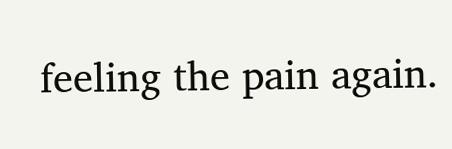feeling the pain again.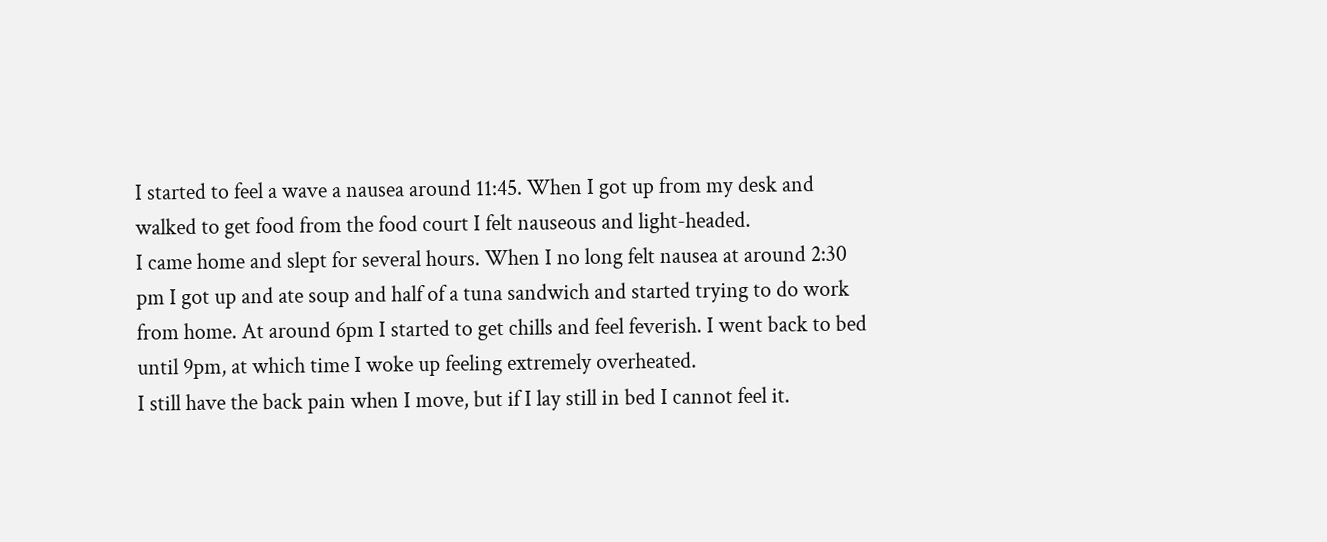I started to feel a wave a nausea around 11:45. When I got up from my desk and walked to get food from the food court I felt nauseous and light-headed.
I came home and slept for several hours. When I no long felt nausea at around 2:30 pm I got up and ate soup and half of a tuna sandwich and started trying to do work from home. At around 6pm I started to get chills and feel feverish. I went back to bed until 9pm, at which time I woke up feeling extremely overheated.
I still have the back pain when I move, but if I lay still in bed I cannot feel it.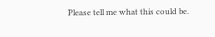Please tell me what this could be.